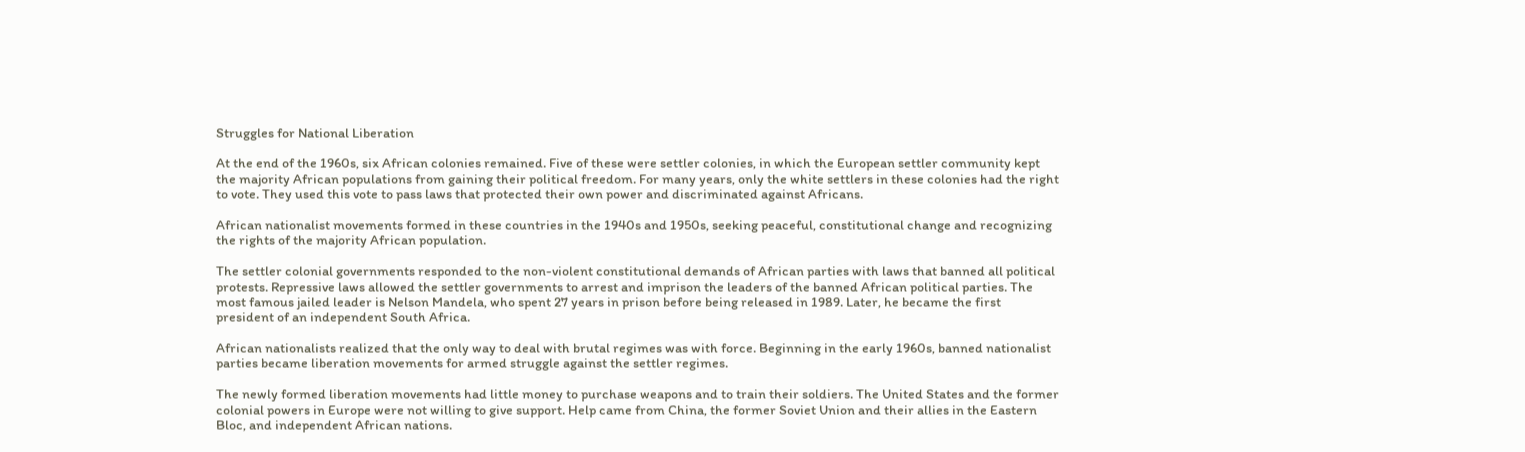Struggles for National Liberation

At the end of the 1960s, six African colonies remained. Five of these were settler colonies, in which the European settler community kept the majority African populations from gaining their political freedom. For many years, only the white settlers in these colonies had the right to vote. They used this vote to pass laws that protected their own power and discriminated against Africans.

African nationalist movements formed in these countries in the 1940s and 1950s, seeking peaceful, constitutional change and recognizing the rights of the majority African population.

The settler colonial governments responded to the non-violent constitutional demands of African parties with laws that banned all political protests. Repressive laws allowed the settler governments to arrest and imprison the leaders of the banned African political parties. The most famous jailed leader is Nelson Mandela, who spent 27 years in prison before being released in 1989. Later, he became the first president of an independent South Africa.

African nationalists realized that the only way to deal with brutal regimes was with force. Beginning in the early 1960s, banned nationalist parties became liberation movements for armed struggle against the settler regimes.

The newly formed liberation movements had little money to purchase weapons and to train their soldiers. The United States and the former colonial powers in Europe were not willing to give support. Help came from China, the former Soviet Union and their allies in the Eastern Bloc, and independent African nations.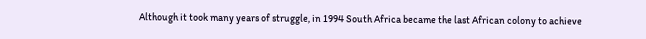Although it took many years of struggle, in 1994 South Africa became the last African colony to achieve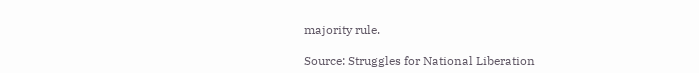majority rule.

Source: Struggles for National Liberation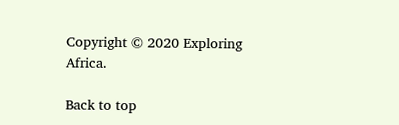Copyright © 2020 Exploring Africa.

Back to top